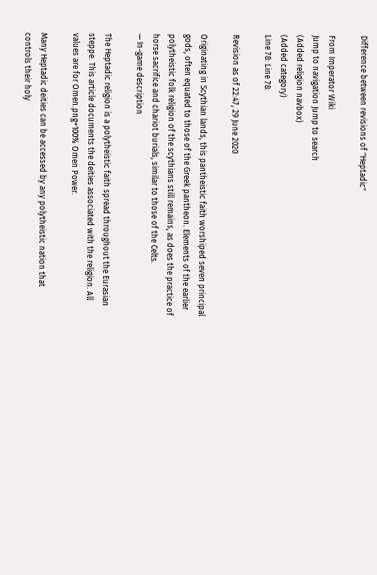Difference between revisions of "Heptadic"

From Imperator Wiki
Jump to navigation Jump to search
(Added religion navbox)
(Added category)
Line 78: Line 78:

Revision as of 22:47, 29 June 2020

Originating in Scythian lands, this pantheistic faith worshiped seven principal gods, often equated to those of the Greek pantheon. Elements of the earlier polytheistic folk religion of the scythians still remains, as does the practice of horse sacrifice and chariot burials, similar to those of the Celts.
— In-game description

The Heptadic religion is a polytheistic faith spread throughout the Eurasian steppe. This article documents the deities associated with the religion. All values are for Omen.png+100% Omen Power.

Many Heptadic deities can be accessed by any polytheistic nation that controls their holy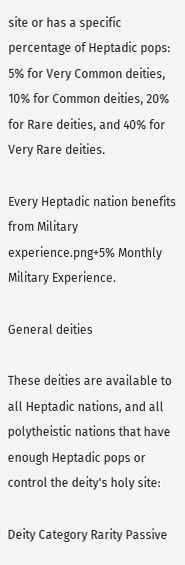site or has a specific percentage of Heptadic pops: 5% for Very Common deities, 10% for Common deities, 20% for Rare deities, and 40% for Very Rare deities.

Every Heptadic nation benefits from Military experience.png+5% Monthly Military Experience.

General deities

These deities are available to all Heptadic nations, and all polytheistic nations that have enough Heptadic pops or control the deity's holy site:

Deity Category Rarity Passive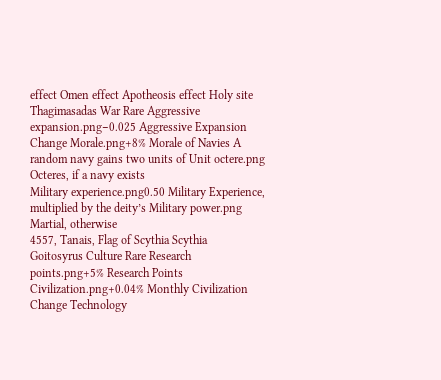effect Omen effect Apotheosis effect Holy site
Thagimasadas War Rare Aggressive expansion.png−0.025 Aggressive Expansion Change Morale.png+8% Morale of Navies A random navy gains two units of Unit octere.png Octeres, if a navy exists
Military experience.png0.50 Military Experience, multiplied by the deity’s Military power.png Martial, otherwise
4557, Tanais, Flag of Scythia Scythia
Goitosyrus Culture Rare Research points.png+5% Research Points Civilization.png+0.04% Monthly Civilization Change Technology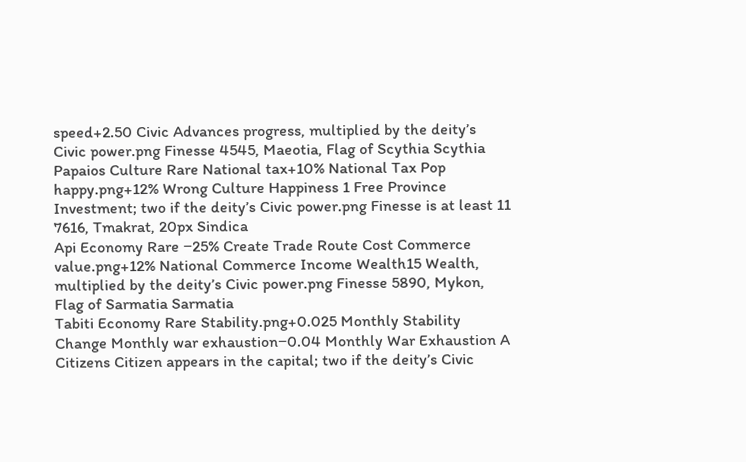speed+2.50 Civic Advances progress, multiplied by the deity’s Civic power.png Finesse 4545, Maeotia, Flag of Scythia Scythia
Papaios Culture Rare National tax+10% National Tax Pop happy.png+12% Wrong Culture Happiness 1 Free Province Investment; two if the deity’s Civic power.png Finesse is at least 11 7616, Tmakrat, 20px Sindica
Api Economy Rare −25% Create Trade Route Cost Commerce value.png+12% National Commerce Income Wealth15 Wealth, multiplied by the deity’s Civic power.png Finesse 5890, Mykon, Flag of Sarmatia Sarmatia
Tabiti Economy Rare Stability.png+0.025 Monthly Stability Change Monthly war exhaustion−0.04 Monthly War Exhaustion A Citizens Citizen appears in the capital; two if the deity’s Civic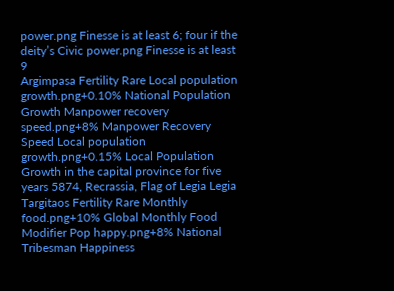power.png Finesse is at least 6; four if the deity’s Civic power.png Finesse is at least 9
Argimpasa Fertility Rare Local population growth.png+0.10% National Population Growth Manpower recovery speed.png+8% Manpower Recovery Speed Local population growth.png+0.15% Local Population Growth in the capital province for five years 5874, Recrassia, Flag of Legia Legia
Targitaos Fertility Rare Monthly food.png+10% Global Monthly Food Modifier Pop happy.png+8% National Tribesman Happiness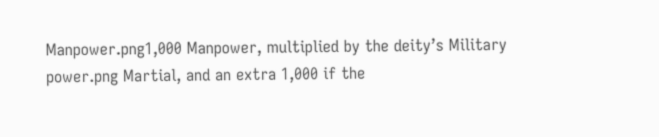Manpower.png1,000 Manpower, multiplied by the deity’s Military power.png Martial, and an extra 1,000 if the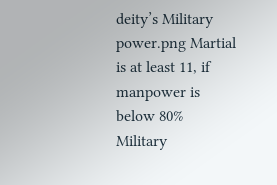deity’s Military power.png Martial is at least 11, if manpower is below 80%
Military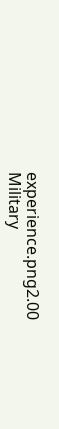experience.png2.00 Military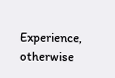Experience, otherwise